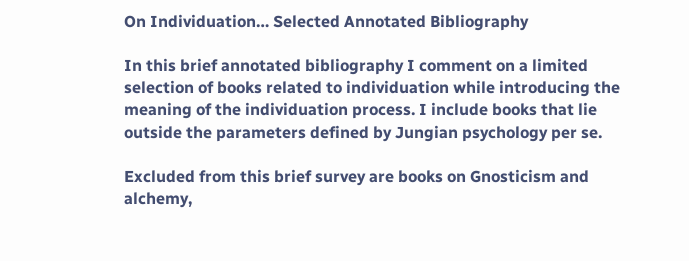On Individuation… Selected Annotated Bibliography

In this brief annotated bibliography I comment on a limited selection of books related to individuation while introducing the meaning of the individuation process. I include books that lie outside the parameters defined by Jungian psychology per se.

Excluded from this brief survey are books on Gnosticism and alchemy,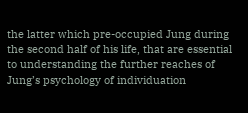the latter which pre-occupied Jung during the second half of his life, that are essential to understanding the further reaches of Jung’s psychology of individuation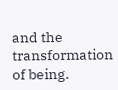and the transformation of being.